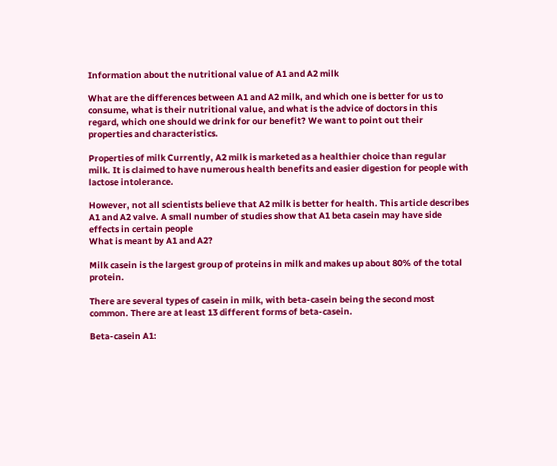Information about the nutritional value of A1 and A2 milk

What are the differences between A1 and A2 milk, and which one is better for us to consume, what is their nutritional value, and what is the advice of doctors in this regard, which one should we drink for our benefit? We want to point out their properties and characteristics.

Properties of milk Currently, A2 milk is marketed as a healthier choice than regular milk. It is claimed to have numerous health benefits and easier digestion for people with lactose intolerance.

However, not all scientists believe that A2 milk is better for health. This article describes A1 and A2 valve. A small number of studies show that A1 beta casein may have side effects in certain people
What is meant by A1 and A2?

Milk casein is the largest group of proteins in milk and makes up about 80% of the total protein.

There are several types of casein in milk, with beta-casein being the second most common. There are at least 13 different forms of beta-casein.

Beta-casein A1: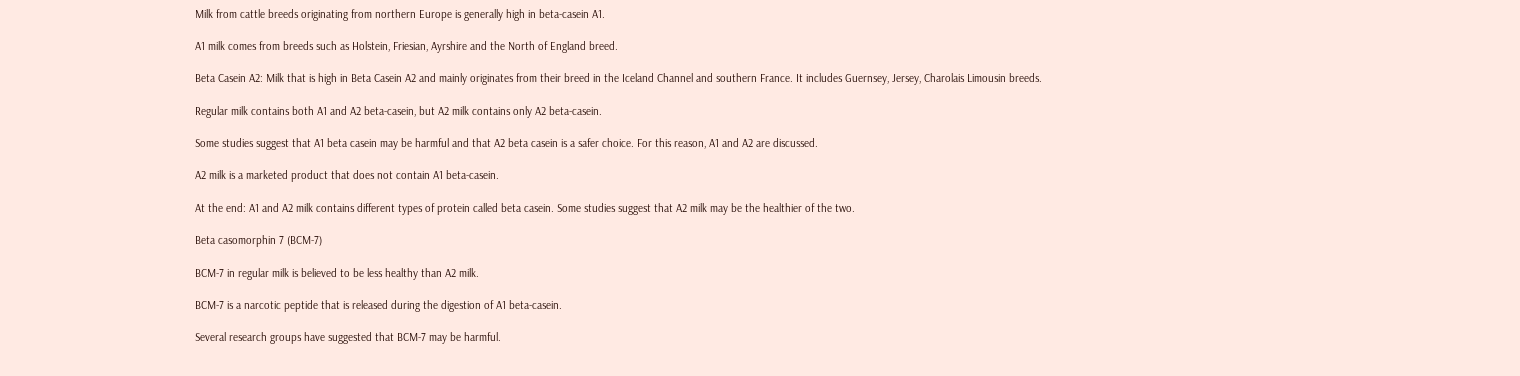Milk from cattle breeds originating from northern Europe is generally high in beta-casein A1.

A1 milk comes from breeds such as Holstein, Friesian, Ayrshire and the North of England breed.

Beta Casein A2: Milk that is high in Beta Casein A2 and mainly originates from their breed in the Iceland Channel and southern France. It includes Guernsey, Jersey, Charolais Limousin breeds.

Regular milk contains both A1 and A2 beta-casein, but A2 milk contains only A2 beta-casein.

Some studies suggest that A1 beta casein may be harmful and that A2 beta casein is a safer choice. For this reason, A1 and A2 are discussed.

A2 milk is a marketed product that does not contain A1 beta-casein.

At the end: A1 and A2 milk contains different types of protein called beta casein. Some studies suggest that A2 milk may be the healthier of the two.

Beta casomorphin 7 (BCM-7)

BCM-7 in regular milk is believed to be less healthy than A2 milk.

BCM-7 is a narcotic peptide that is released during the digestion of A1 beta-casein.

Several research groups have suggested that BCM-7 may be harmful.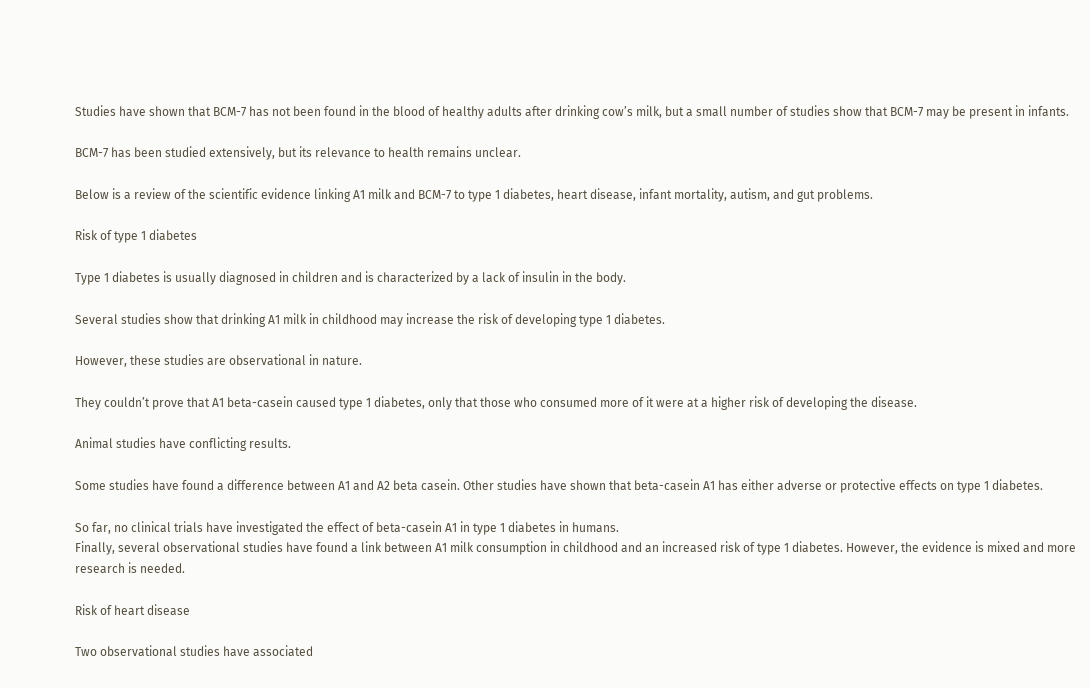Studies have shown that BCM-7 has not been found in the blood of healthy adults after drinking cow’s milk, but a small number of studies show that BCM-7 may be present in infants.

BCM-7 has been studied extensively, but its relevance to health remains unclear.

Below is a review of the scientific evidence linking A1 milk and BCM-7 to type 1 diabetes, heart disease, infant mortality, autism, and gut problems.

Risk of type 1 diabetes

Type 1 diabetes is usually diagnosed in children and is characterized by a lack of insulin in the body.

Several studies show that drinking A1 milk in childhood may increase the risk of developing type 1 diabetes.

However, these studies are observational in nature.

They couldn’t prove that A1 beta-casein caused type 1 diabetes, only that those who consumed more of it were at a higher risk of developing the disease.

Animal studies have conflicting results.

Some studies have found a difference between A1 and A2 beta casein. Other studies have shown that beta-casein A1 has either adverse or protective effects on type 1 diabetes.

So far, no clinical trials have investigated the effect of beta-casein A1 in type 1 diabetes in humans.
Finally, several observational studies have found a link between A1 milk consumption in childhood and an increased risk of type 1 diabetes. However, the evidence is mixed and more research is needed.

Risk of heart disease

Two observational studies have associated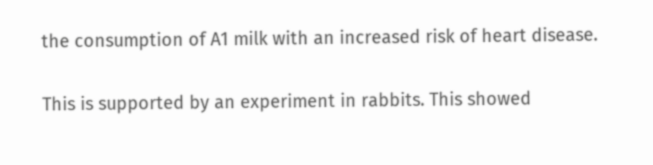the consumption of A1 milk with an increased risk of heart disease.

This is supported by an experiment in rabbits. This showed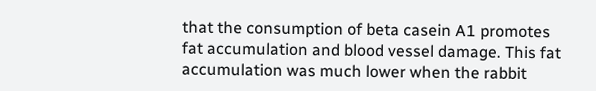that the consumption of beta casein A1 promotes fat accumulation and blood vessel damage. This fat accumulation was much lower when the rabbit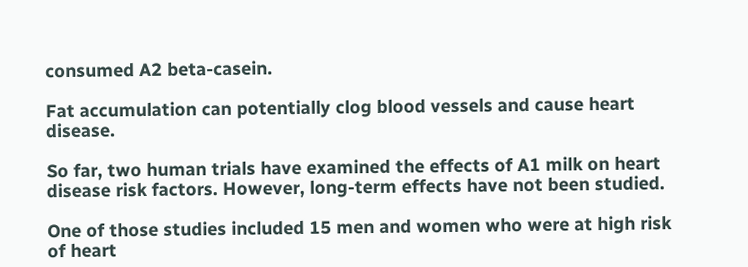consumed A2 beta-casein.

Fat accumulation can potentially clog blood vessels and cause heart disease.

So far, two human trials have examined the effects of A1 milk on heart disease risk factors. However, long-term effects have not been studied.

One of those studies included 15 men and women who were at high risk of heart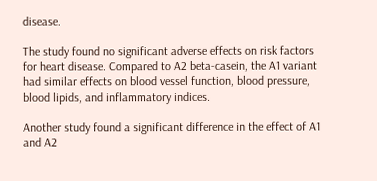disease.

The study found no significant adverse effects on risk factors for heart disease. Compared to A2 beta-casein, the A1 variant had similar effects on blood vessel function, blood pressure, blood lipids, and inflammatory indices.

Another study found a significant difference in the effect of A1 and A2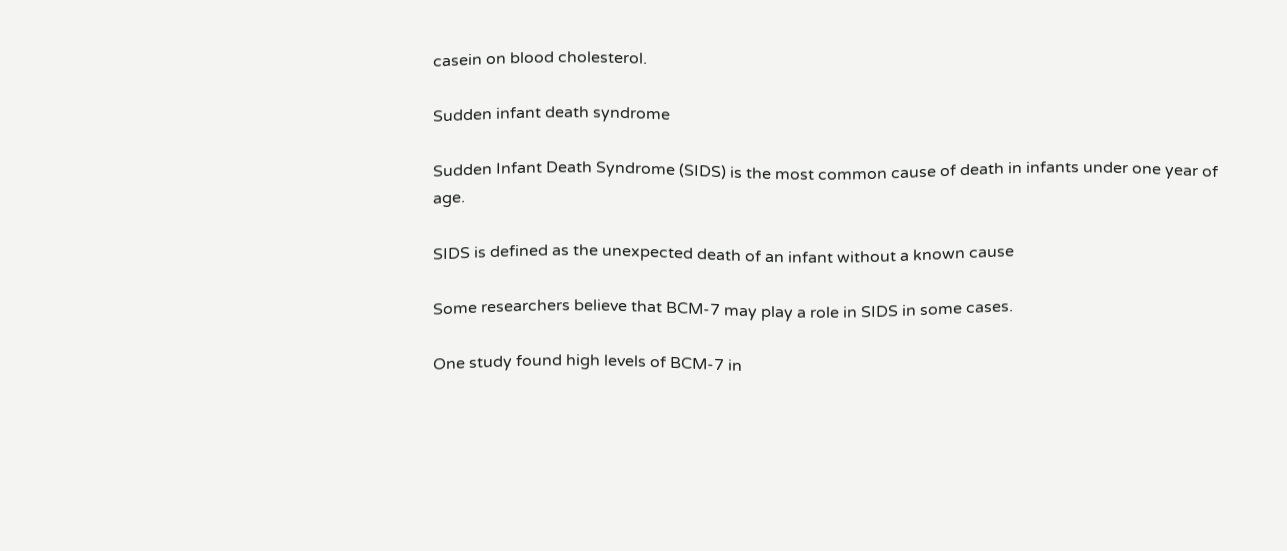casein on blood cholesterol.

Sudden infant death syndrome

Sudden Infant Death Syndrome (SIDS) is the most common cause of death in infants under one year of age.

SIDS is defined as the unexpected death of an infant without a known cause

Some researchers believe that BCM-7 may play a role in SIDS in some cases.

One study found high levels of BCM-7 in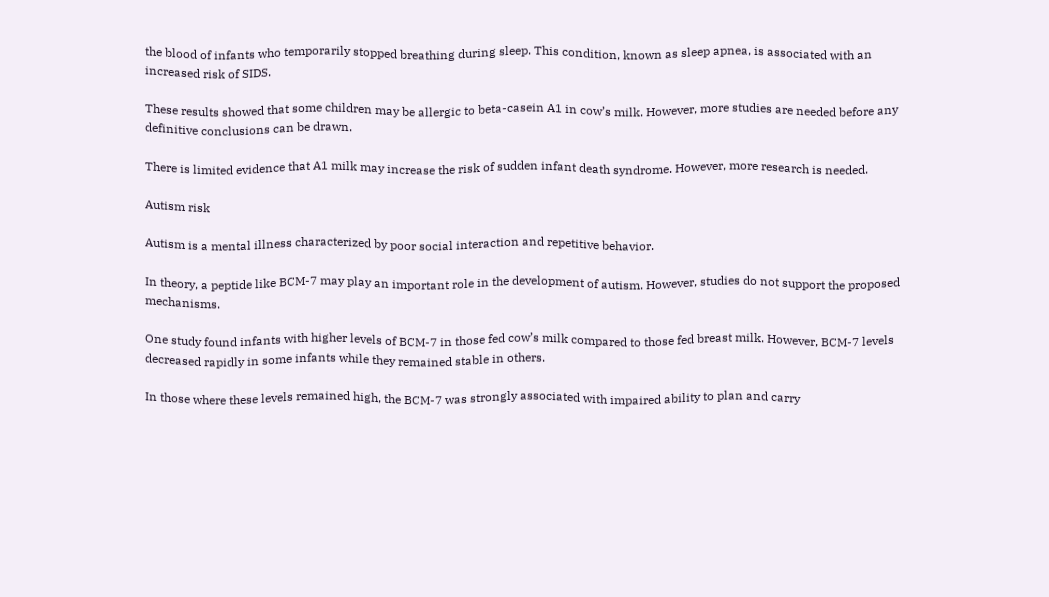the blood of infants who temporarily stopped breathing during sleep. This condition, known as sleep apnea, is associated with an increased risk of SIDS.

These results showed that some children may be allergic to beta-casein A1 in cow’s milk. However, more studies are needed before any definitive conclusions can be drawn.

There is limited evidence that A1 milk may increase the risk of sudden infant death syndrome. However, more research is needed.

Autism risk

Autism is a mental illness characterized by poor social interaction and repetitive behavior.

In theory, a peptide like BCM-7 may play an important role in the development of autism. However, studies do not support the proposed mechanisms.

One study found infants with higher levels of BCM-7 in those fed cow’s milk compared to those fed breast milk. However, BCM-7 levels decreased rapidly in some infants while they remained stable in others.

In those where these levels remained high, the BCM-7 was strongly associated with impaired ability to plan and carry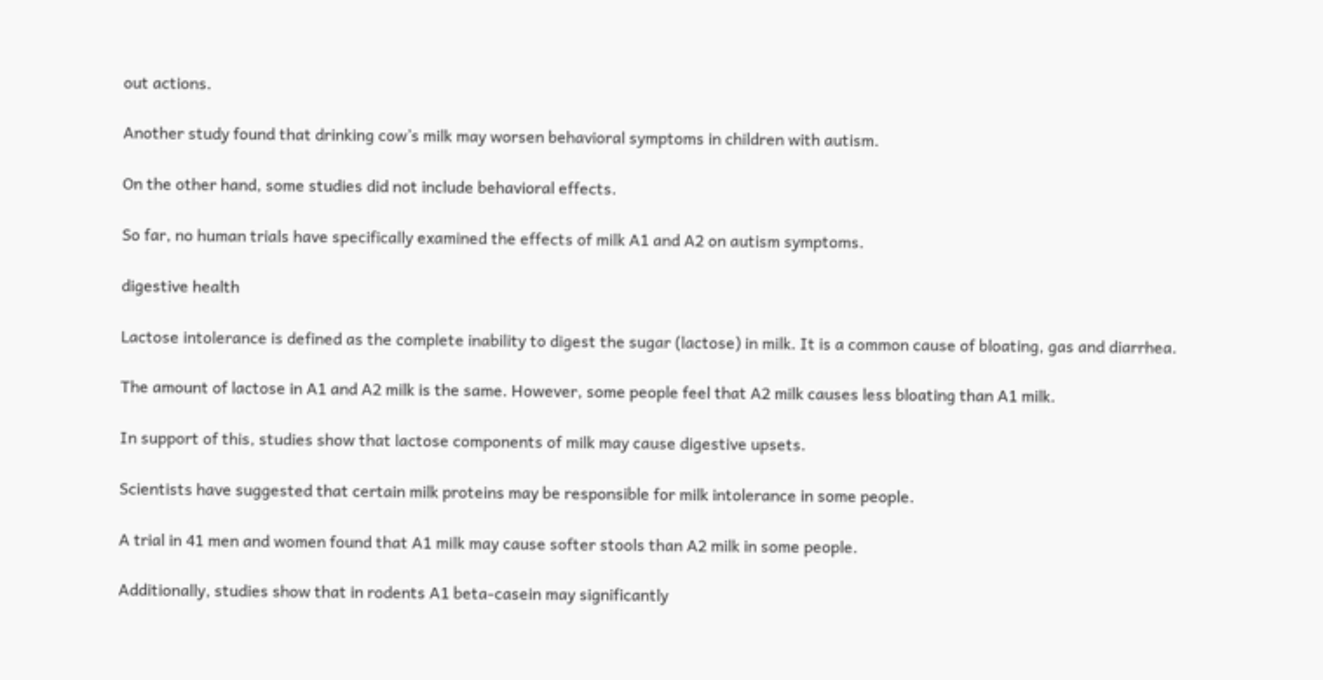out actions.

Another study found that drinking cow’s milk may worsen behavioral symptoms in children with autism.

On the other hand, some studies did not include behavioral effects.

So far, no human trials have specifically examined the effects of milk A1 and A2 on autism symptoms.

digestive health

Lactose intolerance is defined as the complete inability to digest the sugar (lactose) in milk. It is a common cause of bloating, gas and diarrhea.

The amount of lactose in A1 and A2 milk is the same. However, some people feel that A2 milk causes less bloating than A1 milk.

In support of this, studies show that lactose components of milk may cause digestive upsets.

Scientists have suggested that certain milk proteins may be responsible for milk intolerance in some people.

A trial in 41 men and women found that A1 milk may cause softer stools than A2 milk in some people.

Additionally, studies show that in rodents A1 beta-casein may significantly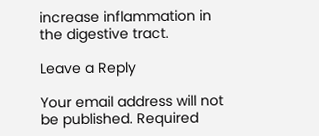increase inflammation in the digestive tract.

Leave a Reply

Your email address will not be published. Required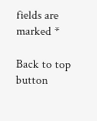fields are marked *

Back to top button